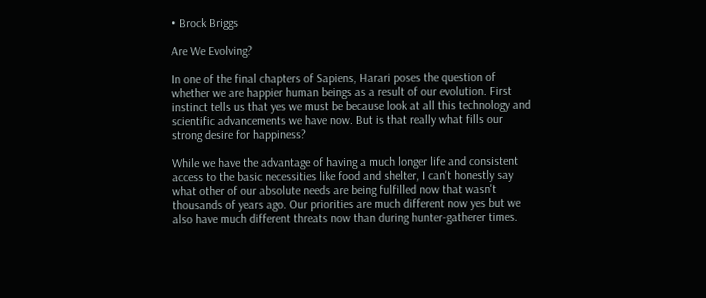• Brock Briggs

Are We Evolving?

In one of the final chapters of Sapiens, Harari poses the question of whether we are happier human beings as a result of our evolution. First instinct tells us that yes we must be because look at all this technology and scientific advancements we have now. But is that really what fills our strong desire for happiness?

While we have the advantage of having a much longer life and consistent access to the basic necessities like food and shelter, I can't honestly say what other of our absolute needs are being fulfilled now that wasn't thousands of years ago. Our priorities are much different now yes but we also have much different threats now than during hunter-gatherer times.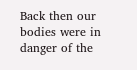Back then our bodies were in danger of the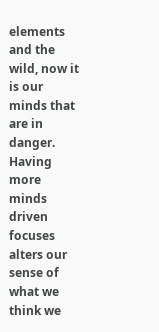elements and the wild, now it is our minds that are in danger. Having more minds driven focuses alters our sense of what we think we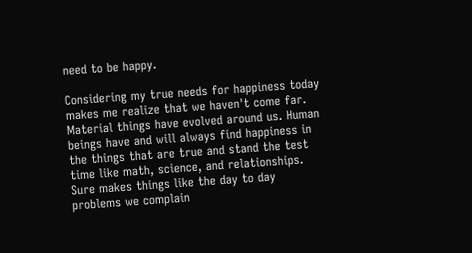need to be happy.

Considering my true needs for happiness today makes me realize that we haven't come far. Material things have evolved around us. Human beings have and will always find happiness in the things that are true and stand the test time like math, science, and relationships. Sure makes things like the day to day problems we complain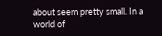about seem pretty small. In a world of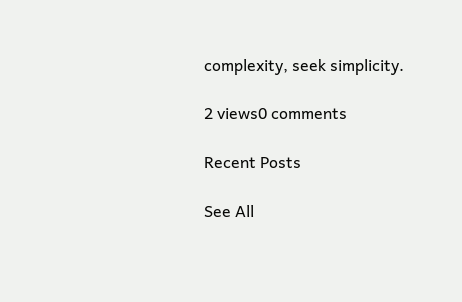complexity, seek simplicity.

2 views0 comments

Recent Posts

See All